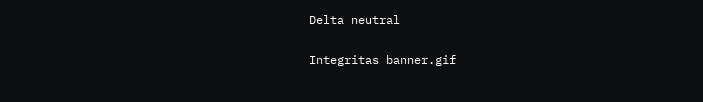Delta neutral

Integritas banner.gif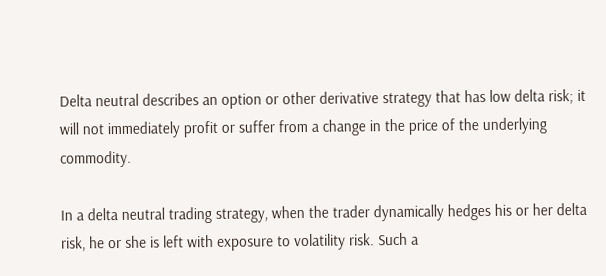Delta neutral describes an option or other derivative strategy that has low delta risk; it will not immediately profit or suffer from a change in the price of the underlying commodity.

In a delta neutral trading strategy, when the trader dynamically hedges his or her delta risk, he or she is left with exposure to volatility risk. Such a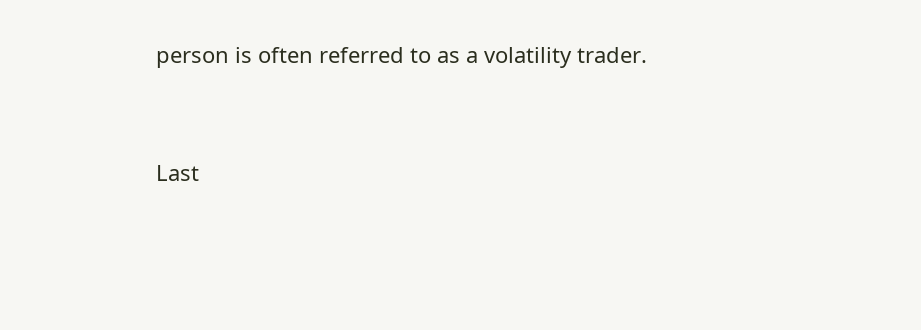person is often referred to as a volatility trader.


Last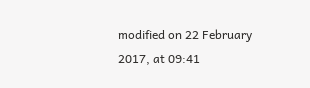modified on 22 February 2017, at 09:41